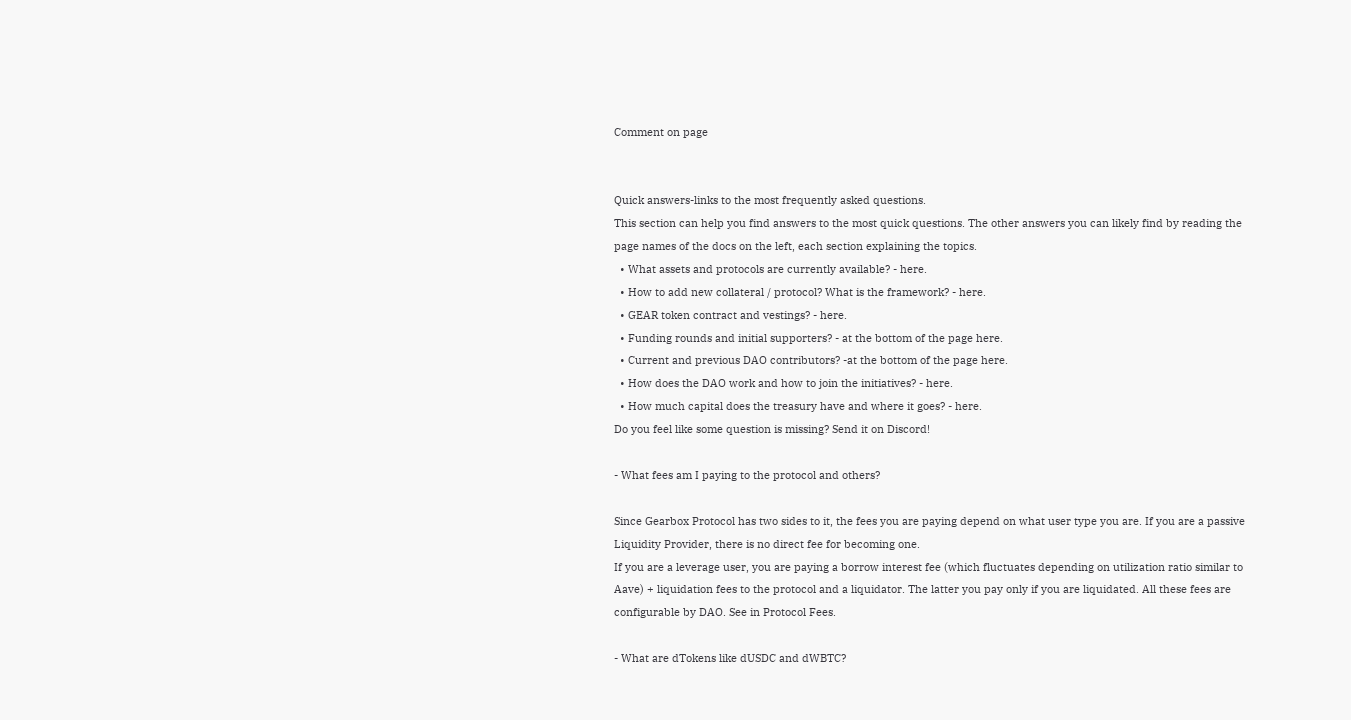Comment on page


Quick answers-links to the most frequently asked questions.
This section can help you find answers to the most quick questions. The other answers you can likely find by reading the page names of the docs on the left, each section explaining the topics.
  • What assets and protocols are currently available? - here.
  • How to add new collateral / protocol? What is the framework? - here.
  • GEAR token contract and vestings? - here.
  • Funding rounds and initial supporters? - at the bottom of the page here.
  • Current and previous DAO contributors? -at the bottom of the page here.
  • How does the DAO work and how to join the initiatives? - here.
  • How much capital does the treasury have and where it goes? - here.
Do you feel like some question is missing? Send it on Discord!

- What fees am I paying to the protocol and others?

Since Gearbox Protocol has two sides to it, the fees you are paying depend on what user type you are. If you are a passive Liquidity Provider, there is no direct fee for becoming one.
If you are a leverage user, you are paying a borrow interest fee (which fluctuates depending on utilization ratio similar to Aave) + liquidation fees to the protocol and a liquidator. The latter you pay only if you are liquidated. All these fees are configurable by DAO. See in Protocol Fees.

- What are dTokens like dUSDC and dWBTC?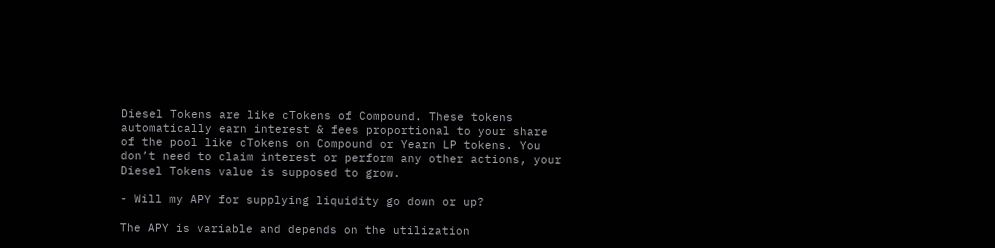Diesel Tokens are like cTokens of Compound. These tokens automatically earn interest & fees proportional to your share of the pool like cTokens on Compound or Yearn LP tokens. You don’t need to claim interest or perform any other actions, your Diesel Tokens value is supposed to grow.

- Will my APY for supplying liquidity go down or up?

The APY is variable and depends on the utilization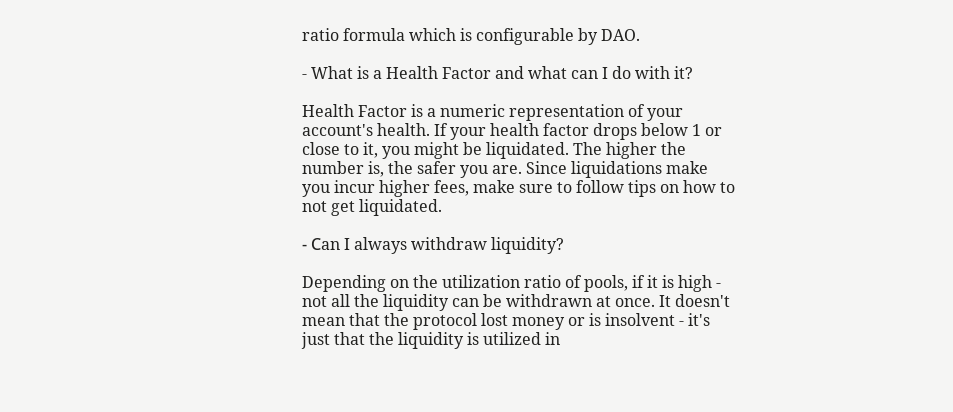ratio formula which is configurable by DAO.

- What is a Health Factor and what can I do with it?

Health Factor is a numeric representation of your account's health. If your health factor drops below 1 or close to it, you might be liquidated. The higher the number is, the safer you are. Since liquidations make you incur higher fees, make sure to follow tips on how to not get liquidated.

- Сan I always withdraw liquidity?

Depending on the utilization ratio of pools, if it is high - not all the liquidity can be withdrawn at once. It doesn't mean that the protocol lost money or is insolvent - it's just that the liquidity is utilized in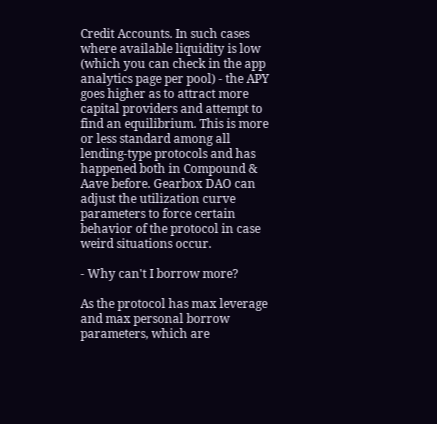Credit Accounts. In such cases where available liquidity is low (which you can check in the app analytics page per pool) - the APY goes higher as to attract more capital providers and attempt to find an equilibrium. This is more or less standard among all lending-type protocols and has happened both in Compound & Aave before. Gearbox DAO can adjust the utilization curve parameters to force certain behavior of the protocol in case weird situations occur.

- Why can't I borrow more?

As the protocol has max leverage and max personal borrow parameters, which are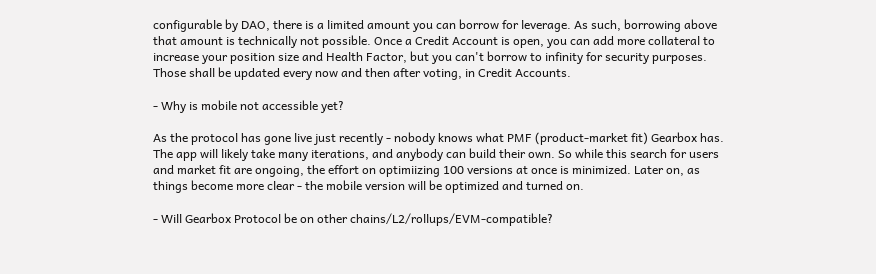configurable by DAO, there is a limited amount you can borrow for leverage. As such, borrowing above that amount is technically not possible. Once a Credit Account is open, you can add more collateral to increase your position size and Health Factor, but you can't borrow to infinity for security purposes.
Those shall be updated every now and then after voting, in Credit Accounts.

- Why is mobile not accessible yet?

As the protocol has gone live just recently - nobody knows what PMF (product-market fit) Gearbox has. The app will likely take many iterations, and anybody can build their own. So while this search for users and market fit are ongoing, the effort on optimiizing 100 versions at once is minimized. Later on, as things become more clear - the mobile version will be optimized and turned on.

- Will Gearbox Protocol be on other chains/L2/rollups/EVM-compatible?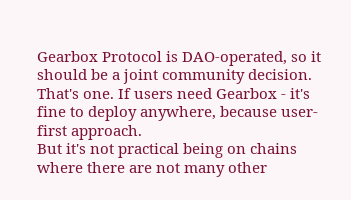Gearbox Protocol is DAO-operated, so it should be a joint community decision. That's one. If users need Gearbox - it's fine to deploy anywhere, because user-first approach.
But it's not practical being on chains where there are not many other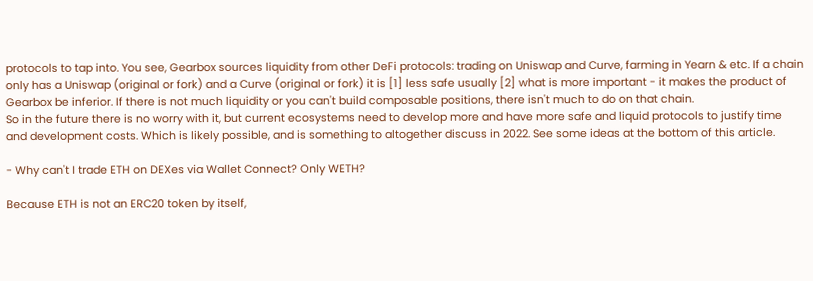protocols to tap into. You see, Gearbox sources liquidity from other DeFi protocols: trading on Uniswap and Curve, farming in Yearn & etc. If a chain only has a Uniswap (original or fork) and a Curve (original or fork) it is [1] less safe usually [2] what is more important - it makes the product of Gearbox be inferior. If there is not much liquidity or you can't build composable positions, there isn't much to do on that chain.
So in the future there is no worry with it, but current ecosystems need to develop more and have more safe and liquid protocols to justify time and development costs. Which is likely possible, and is something to altogether discuss in 2022. See some ideas at the bottom of this article.

- Why can't I trade ETH on DEXes via Wallet Connect? Only WETH?

Because ETH is not an ERC20 token by itself,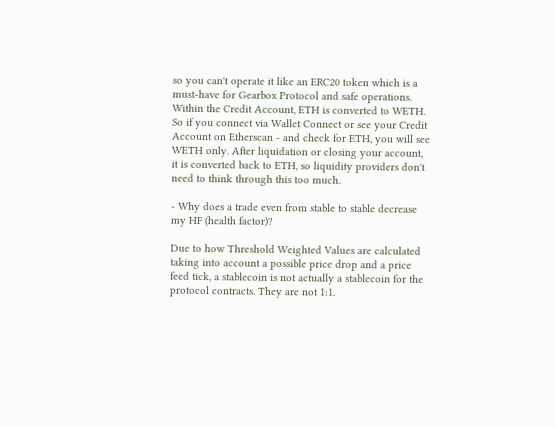so you can't operate it like an ERC20 token which is a must-have for Gearbox Protocol and safe operations. Within the Credit Account, ETH is converted to WETH. So if you connect via Wallet Connect or see your Credit Account on Etherscan - and check for ETH, you will see WETH only. After liquidation or closing your account, it is converted back to ETH, so liquidity providers don't need to think through this too much.

- Why does a trade even from stable to stable decrease my HF (health factor)?

Due to how Threshold Weighted Values are calculated taking into account a possible price drop and a price feed tick, a stablecoin is not actually a stablecoin for the protocol contracts. They are not 1:1.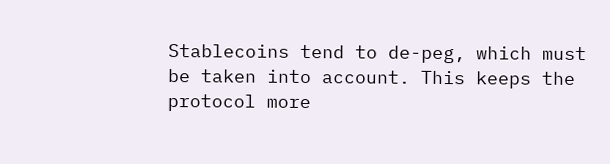Stablecoins tend to de-peg, which must be taken into account. This keeps the protocol more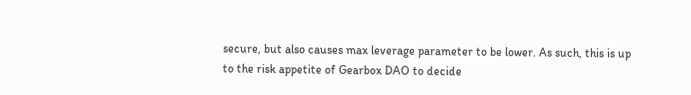secure, but also causes max leverage parameter to be lower. As such, this is up to the risk appetite of Gearbox DAO to decide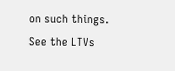on such things.
See the LTVs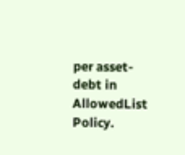per asset-debt in AllowedList Policy.